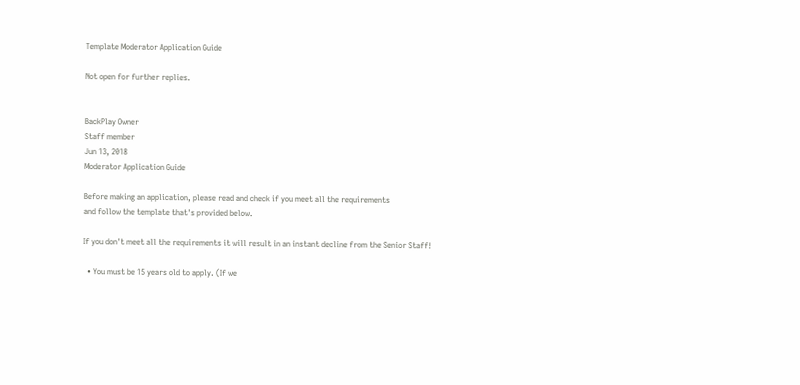Template Moderator Application Guide

Not open for further replies.


BackPlay Owner
Staff member
Jun 13, 2018
Moderator Application Guide

Before making an application, please read and check if you meet all the requirements
and follow the template that's provided below.

If you don't meet all the requirements it will result in an instant decline from the Senior Staff!

  • You must be 15 years old to apply. (If we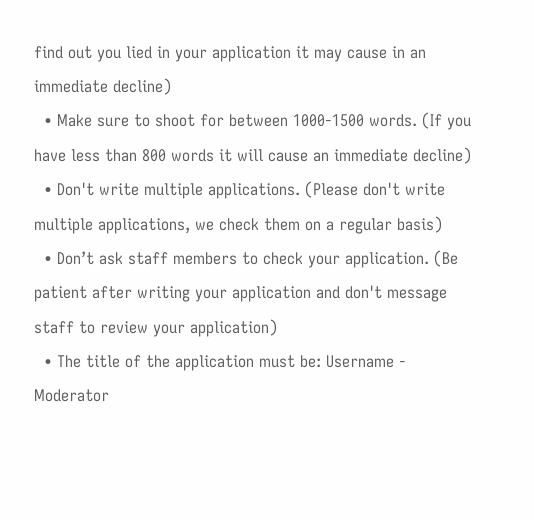find out you lied in your application it may cause in an immediate decline)
  • Make sure to shoot for between 1000-1500 words. (If you have less than 800 words it will cause an immediate decline)
  • Don't write multiple applications. (Please don't write multiple applications, we check them on a regular basis)
  • Don’t ask staff members to check your application. (Be patient after writing your application and don't message staff to review your application)
  • The title of the application must be: Username - Moderator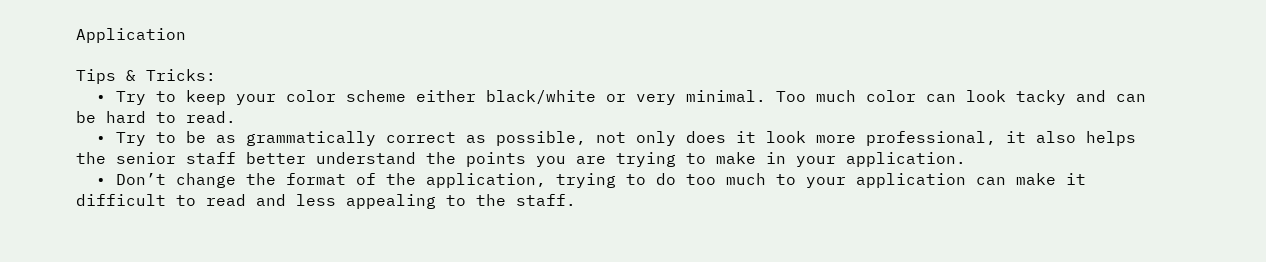Application

Tips & Tricks:
  • Try to keep your color scheme either black/white or very minimal. Too much color can look tacky and can be hard to read.
  • Try to be as grammatically correct as possible, not only does it look more professional, it also helps the senior staff better understand the points you are trying to make in your application.
  • Don’t change the format of the application, trying to do too much to your application can make it difficult to read and less appealing to the staff.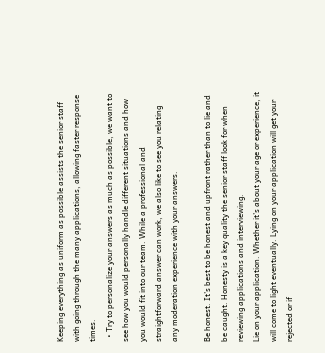Keeping everything as uniform as possible assists the senior staff with going through the many applications, allowing faster response times.
  • Try to personalize your answers as much as possible, we want to see how you would personally handle different situations and how you would fit into our team. While a professional and straightforward answer can work, we also like to see you relating any moderation experience with your answers.

Be honest. It’s best to be honest and upfront rather than to lie and be caught. Honesty is a key quality the senior staff look for when reviewing applications and interviewing.
Lie on your application. Whether it’s about your age or experience, it will come to light eventually. Lying on your application will get your rejected or if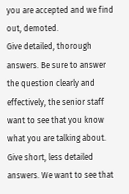you are accepted and we find out, demoted.
Give detailed, thorough answers. Be sure to answer the question clearly and effectively, the senior staff want to see that you know what you are talking about.
Give short, less detailed answers. We want to see that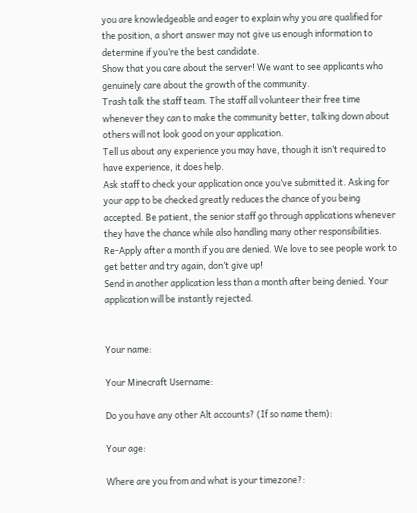you are knowledgeable and eager to explain why you are qualified for the position, a short answer may not give us enough information to determine if you’re the best candidate.
Show that you care about the server! We want to see applicants who genuinely care about the growth of the community.
Trash talk the staff team. The staff all volunteer their free time whenever they can to make the community better, talking down about others will not look good on your application.
Tell us about any experience you may have, though it isn’t required to have experience, it does help.
Ask staff to check your application once you’ve submitted it. Asking for your app to be checked greatly reduces the chance of you being accepted. Be patient, the senior staff go through applications whenever they have the chance while also handling many other responsibilities.
Re-Apply after a month if you are denied. We love to see people work to get better and try again, don’t give up!
Send in another application less than a month after being denied. Your application will be instantly rejected.


Your name:

Your Minecraft Username:

Do you have any other Alt accounts? (If so name them):

Your age:

Where are you from and what is your timezone?: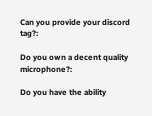Can you provide your discord tag?:

Do you own a decent quality microphone?:

Do you have the ability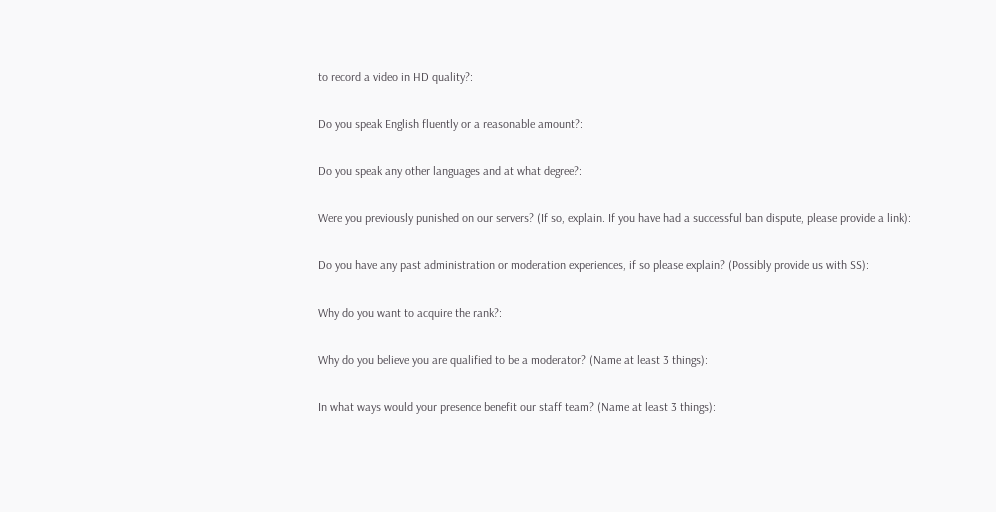to record a video in HD quality?:

Do you speak English fluently or a reasonable amount?:

Do you speak any other languages and at what degree?:

Were you previously punished on our servers? (If so, explain. If you have had a successful ban dispute, please provide a link):

Do you have any past administration or moderation experiences, if so please explain? (Possibly provide us with SS):

Why do you want to acquire the rank?:

Why do you believe you are qualified to be a moderator? (Name at least 3 things):

In what ways would your presence benefit our staff team? (Name at least 3 things):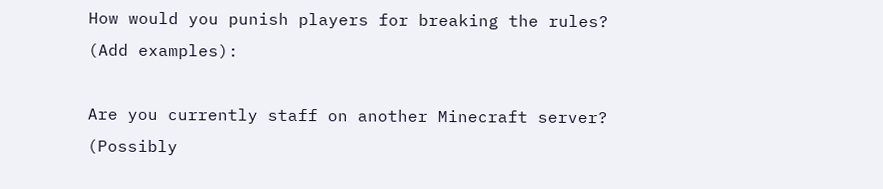How would you punish players for breaking the rules? (Add examples):

Are you currently staff on another Minecraft server? (Possibly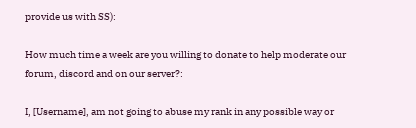provide us with SS):

How much time a week are you willing to donate to help moderate our forum, discord and on our server?:

I, [Username], am not going to abuse my rank in any possible way or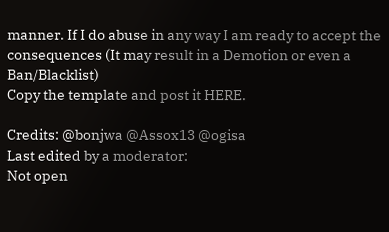manner. If I do abuse in any way I am ready to accept the consequences (It may result in a Demotion or even a Ban/Blacklist)
Copy the template and post it HERE.

Credits: @bonjwa @Assox13 @ogisa
Last edited by a moderator:
Not open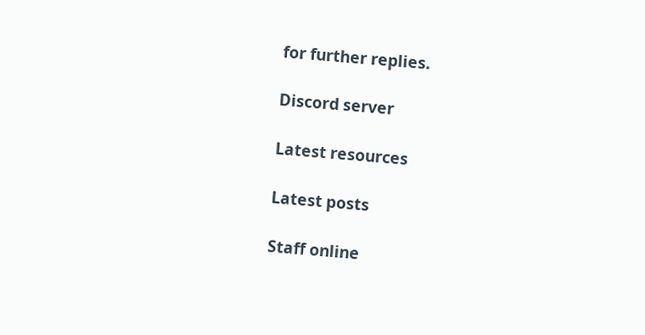for further replies.

Discord server

Latest resources

Latest posts

Staff online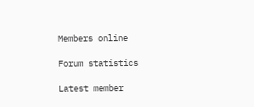Members online

Forum statistics

Latest member